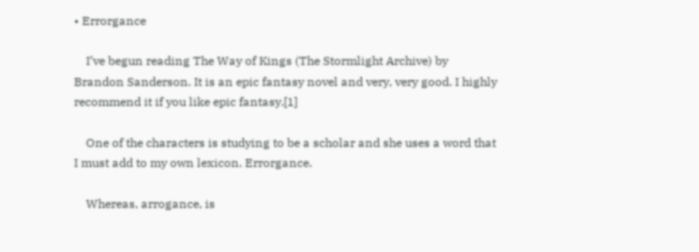• Errorgance

    I’ve begun reading The Way of Kings (The Stormlight Archive) by Brandon Sanderson. It is an epic fantasy novel and very, very good. I highly recommend it if you like epic fantasy.[1]

    One of the characters is studying to be a scholar and she uses a word that I must add to my own lexicon. Errorgance.

    Whereas, arrogance, is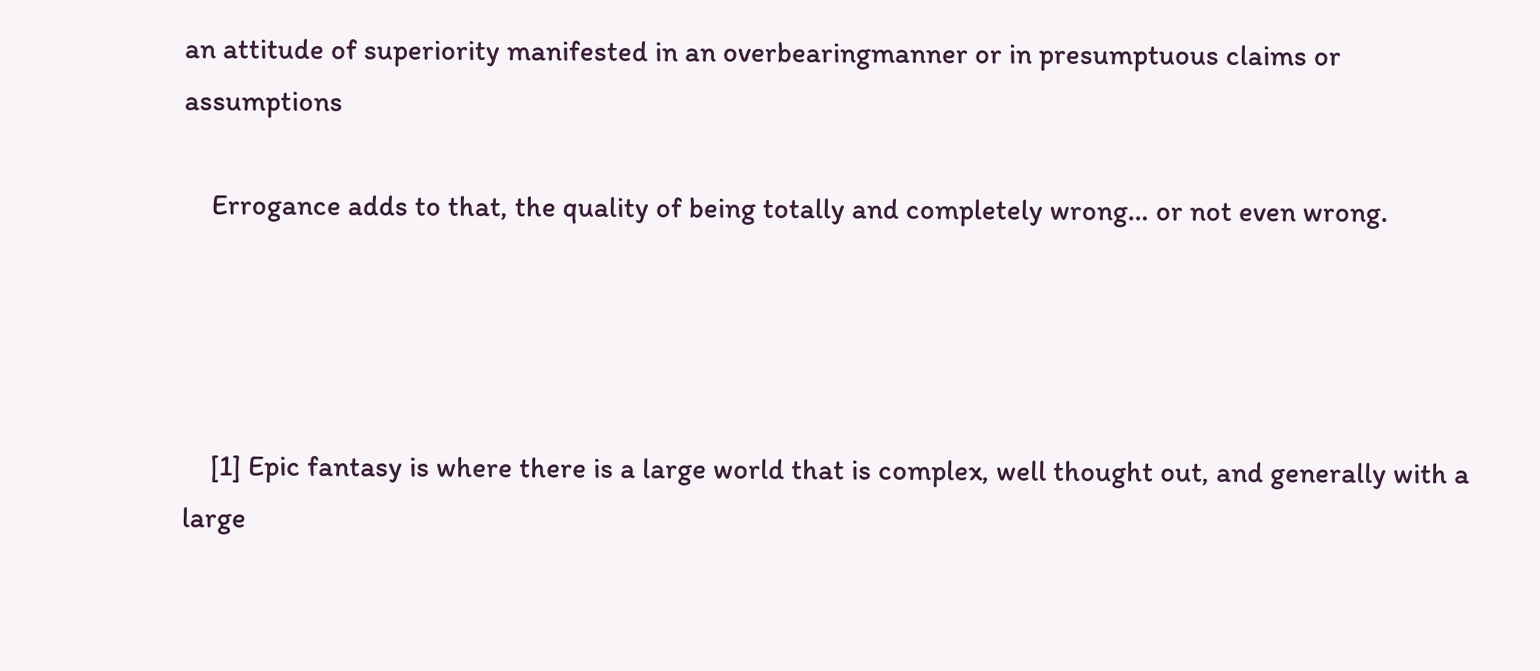an attitude of superiority manifested in an overbearingmanner or in presumptuous claims or assumptions

    Errogance adds to that, the quality of being totally and completely wrong… or not even wrong.




    [1] Epic fantasy is where there is a large world that is complex, well thought out, and generally with a large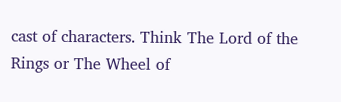cast of characters. Think The Lord of the Rings or The Wheel of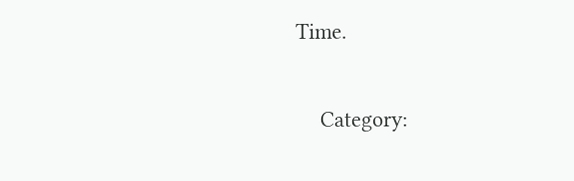Time.

    Category: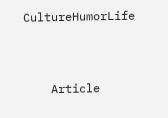CultureHumorLife


    Article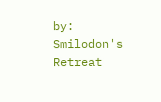by: Smilodon's Retreat